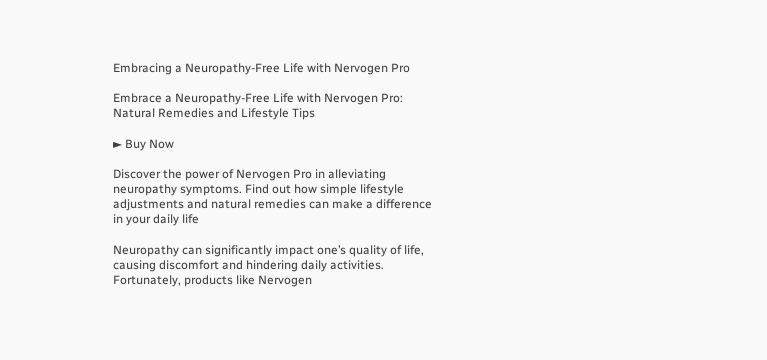Embracing a Neuropathy-Free Life with Nervogen Pro

Embrace a Neuropathy-Free Life with Nervogen Pro: Natural Remedies and Lifestyle Tips

► Buy Now

Discover the power of Nervogen Pro in alleviating neuropathy symptoms. Find out how simple lifestyle adjustments and natural remedies can make a difference in your daily life

Neuropathy can significantly impact one’s quality of life, causing discomfort and hindering daily activities. Fortunately, products like Nervogen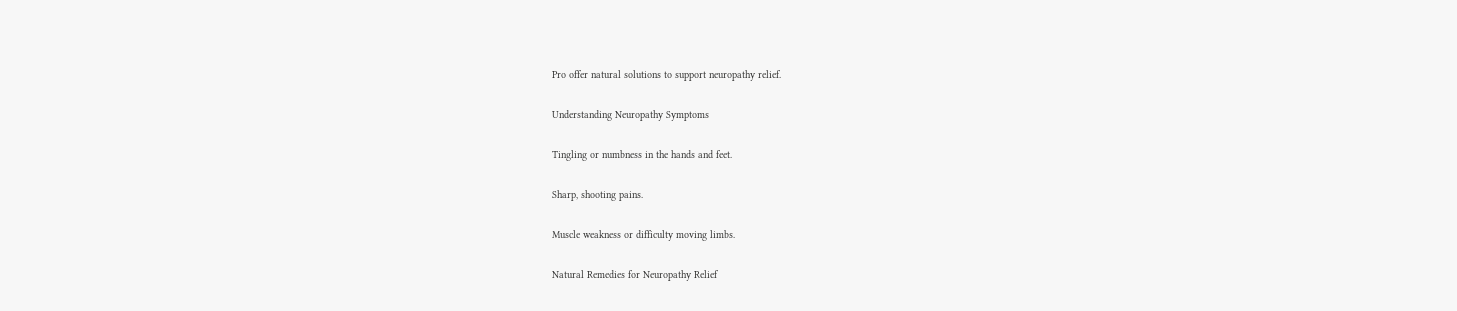Pro offer natural solutions to support neuropathy relief.

Understanding Neuropathy Symptoms

Tingling or numbness in the hands and feet.

Sharp, shooting pains.

Muscle weakness or difficulty moving limbs.

Natural Remedies for Neuropathy Relief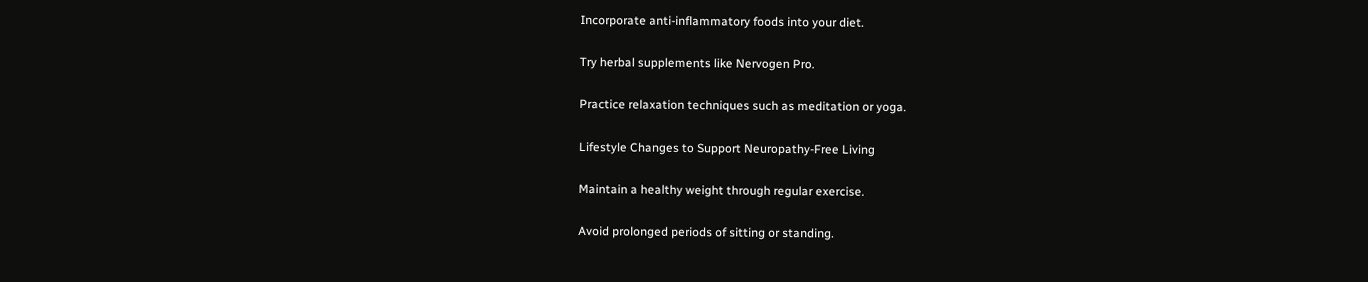Incorporate anti-inflammatory foods into your diet.

Try herbal supplements like Nervogen Pro.

Practice relaxation techniques such as meditation or yoga.

Lifestyle Changes to Support Neuropathy-Free Living

Maintain a healthy weight through regular exercise.

Avoid prolonged periods of sitting or standing.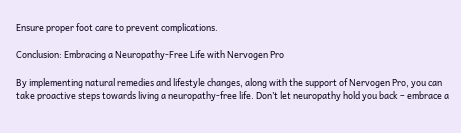Ensure proper foot care to prevent complications.

Conclusion: Embracing a Neuropathy-Free Life with Nervogen Pro

By implementing natural remedies and lifestyle changes, along with the support of Nervogen Pro, you can take proactive steps towards living a neuropathy-free life. Don’t let neuropathy hold you back – embrace a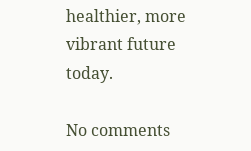healthier, more vibrant future today.

No comments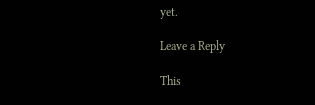yet.

Leave a Reply

This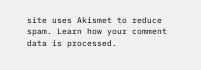site uses Akismet to reduce spam. Learn how your comment data is processed.